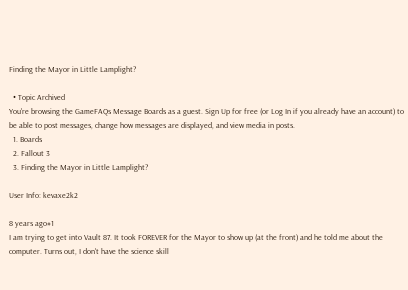Finding the Mayor in Little Lamplight?

  • Topic Archived
You're browsing the GameFAQs Message Boards as a guest. Sign Up for free (or Log In if you already have an account) to be able to post messages, change how messages are displayed, and view media in posts.
  1. Boards
  2. Fallout 3
  3. Finding the Mayor in Little Lamplight?

User Info: kevaxe2k2

8 years ago#1
I am trying to get into Vault 87. It took FOREVER for the Mayor to show up (at the front) and he told me about the computer. Turns out, I don't have the science skill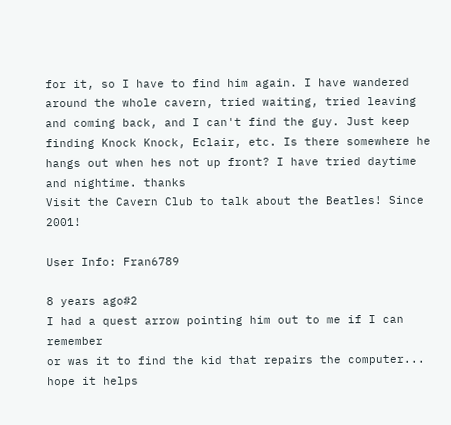for it, so I have to find him again. I have wandered around the whole cavern, tried waiting, tried leaving and coming back, and I can't find the guy. Just keep finding Knock Knock, Eclair, etc. Is there somewhere he hangs out when hes not up front? I have tried daytime and nightime. thanks
Visit the Cavern Club to talk about the Beatles! Since 2001!

User Info: Fran6789

8 years ago#2
I had a quest arrow pointing him out to me if I can remember
or was it to find the kid that repairs the computer... hope it helps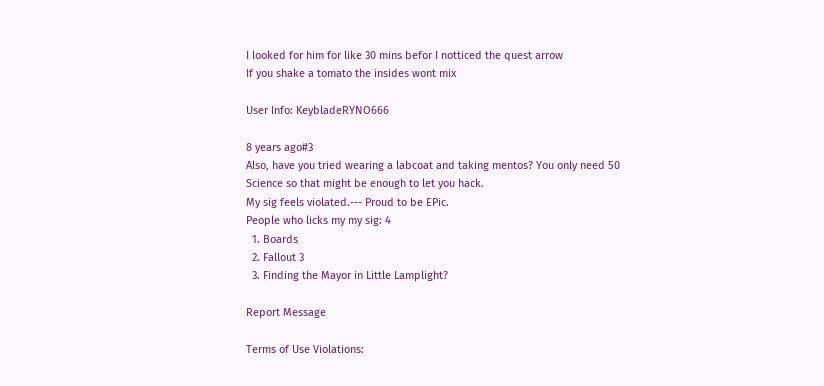I looked for him for like 30 mins befor I notticed the quest arrow
If you shake a tomato the insides wont mix

User Info: KeybladeRYNO666

8 years ago#3
Also, have you tried wearing a labcoat and taking mentos? You only need 50 Science so that might be enough to let you hack.
My sig feels violated.--- Proud to be EPic.
People who licks my my sig: 4
  1. Boards
  2. Fallout 3
  3. Finding the Mayor in Little Lamplight?

Report Message

Terms of Use Violations: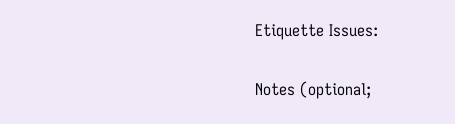Etiquette Issues:

Notes (optional;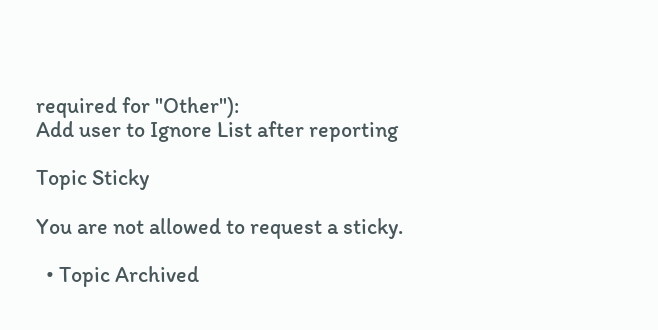required for "Other"):
Add user to Ignore List after reporting

Topic Sticky

You are not allowed to request a sticky.

  • Topic Archived